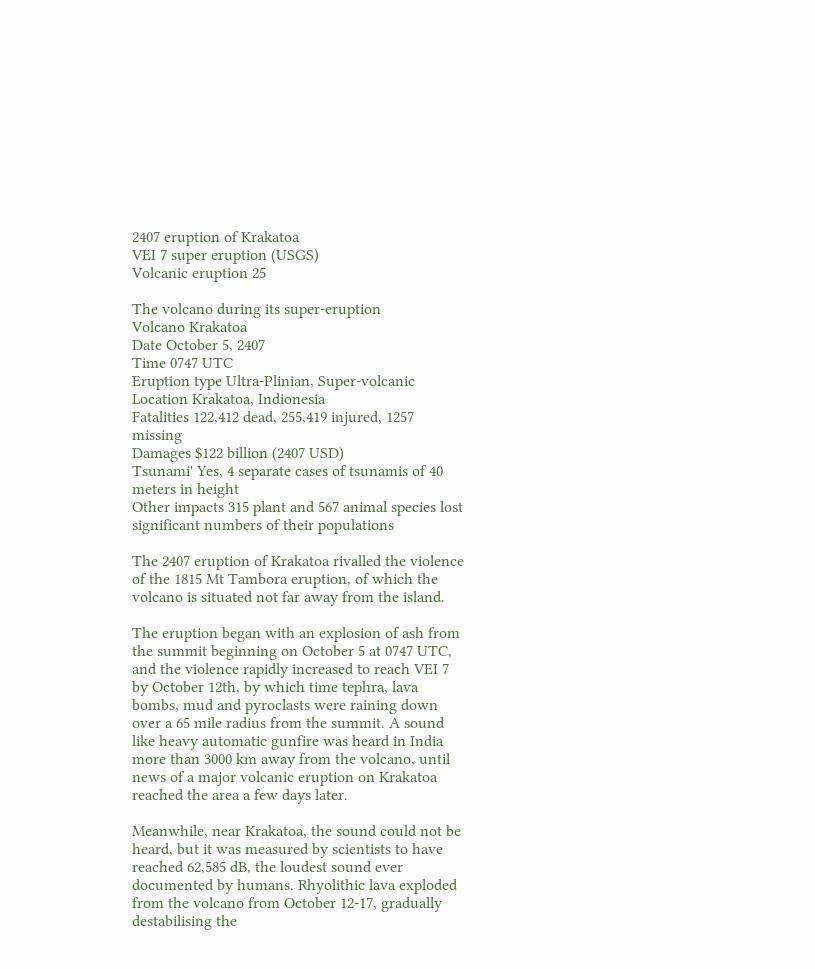2407 eruption of Krakatoa
VEI 7 super eruption (USGS)
Volcanic eruption 25

The volcano during its super-eruption
Volcano Krakatoa
Date October 5, 2407
Time 0747 UTC
Eruption type Ultra-Plinian, Super-volcanic
Location Krakatoa, Indionesia
Fatalities 122,412 dead, 255,419 injured, 1257 missing
Damages $122 billion (2407 USD)
Tsunami' Yes, 4 separate cases of tsunamis of 40 meters in height
Other impacts 315 plant and 567 animal species lost significant numbers of their populations

The 2407 eruption of Krakatoa rivalled the violence of the 1815 Mt Tambora eruption, of which the volcano is situated not far away from the island.

The eruption began with an explosion of ash from the summit beginning on October 5 at 0747 UTC, and the violence rapidly increased to reach VEI 7 by October 12th, by which time tephra, lava bombs, mud and pyroclasts were raining down over a 65 mile radius from the summit. A sound like heavy automatic gunfire was heard in India more than 3000 km away from the volcano, until news of a major volcanic eruption on Krakatoa reached the area a few days later.

Meanwhile, near Krakatoa, the sound could not be heard, but it was measured by scientists to have reached 62,585 dB, the loudest sound ever documented by humans. Rhyolithic lava exploded from the volcano from October 12-17, gradually destabilising the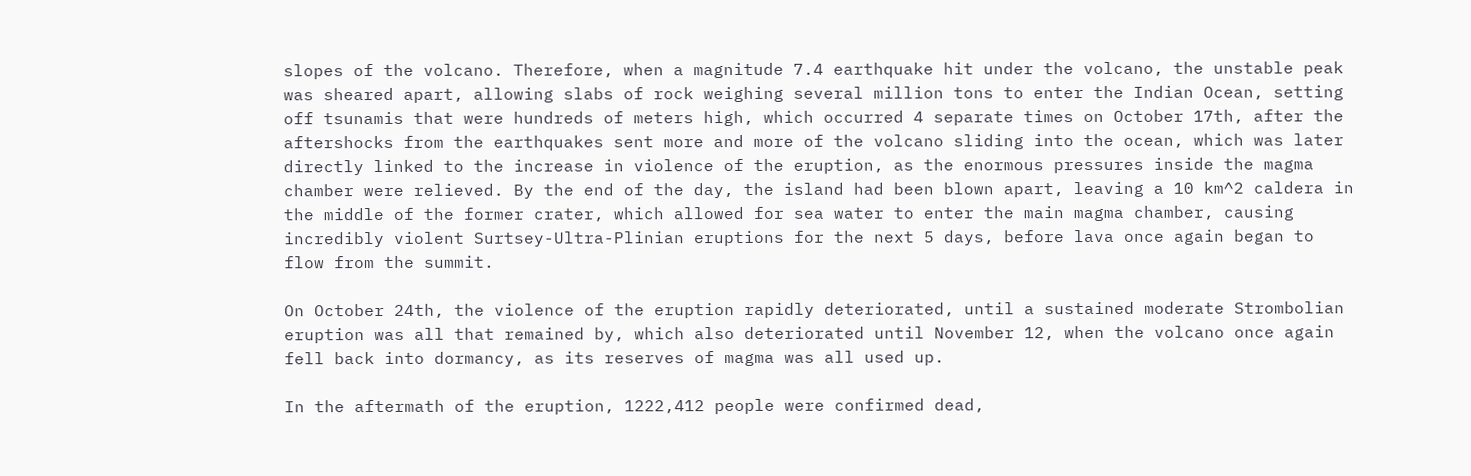slopes of the volcano. Therefore, when a magnitude 7.4 earthquake hit under the volcano, the unstable peak was sheared apart, allowing slabs of rock weighing several million tons to enter the Indian Ocean, setting off tsunamis that were hundreds of meters high, which occurred 4 separate times on October 17th, after the aftershocks from the earthquakes sent more and more of the volcano sliding into the ocean, which was later directly linked to the increase in violence of the eruption, as the enormous pressures inside the magma chamber were relieved. By the end of the day, the island had been blown apart, leaving a 10 km^2 caldera in the middle of the former crater, which allowed for sea water to enter the main magma chamber, causing incredibly violent Surtsey-Ultra-Plinian eruptions for the next 5 days, before lava once again began to flow from the summit.

On October 24th, the violence of the eruption rapidly deteriorated, until a sustained moderate Strombolian eruption was all that remained by, which also deteriorated until November 12, when the volcano once again fell back into dormancy, as its reserves of magma was all used up.

In the aftermath of the eruption, 1222,412 people were confirmed dead,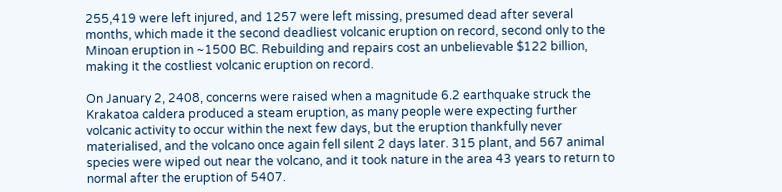255,419 were left injured, and 1257 were left missing, presumed dead after several months, which made it the second deadliest volcanic eruption on record, second only to the Minoan eruption in ~1500 BC. Rebuilding and repairs cost an unbelievable $122 billion, making it the costliest volcanic eruption on record.

On January 2, 2408, concerns were raised when a magnitude 6.2 earthquake struck the Krakatoa caldera produced a steam eruption, as many people were expecting further volcanic activity to occur within the next few days, but the eruption thankfully never materialised, and the volcano once again fell silent 2 days later. 315 plant, and 567 animal species were wiped out near the volcano, and it took nature in the area 43 years to return to normal after the eruption of 5407.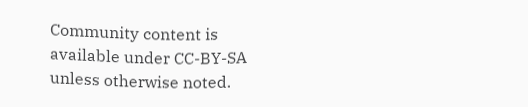Community content is available under CC-BY-SA unless otherwise noted.